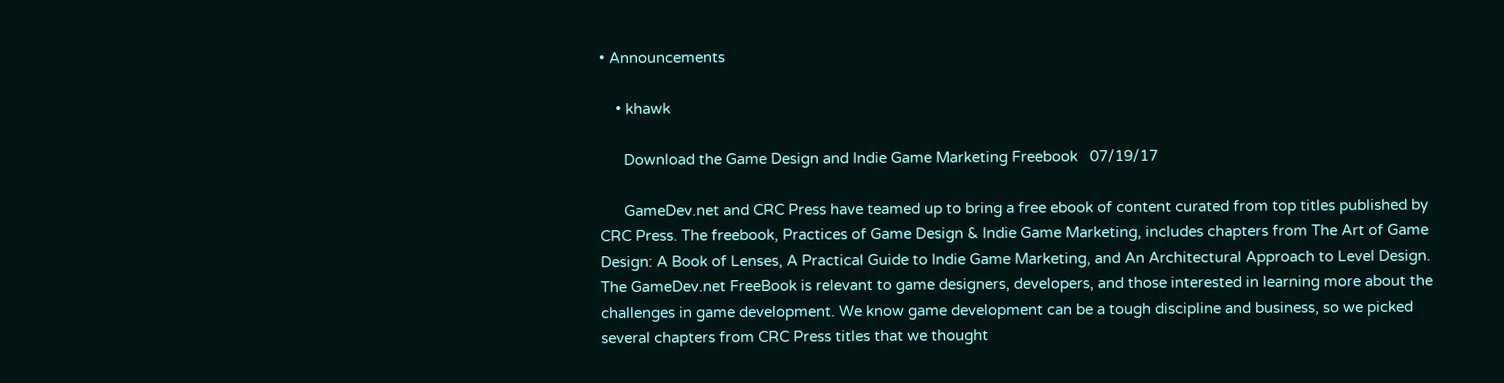• Announcements

    • khawk

      Download the Game Design and Indie Game Marketing Freebook   07/19/17

      GameDev.net and CRC Press have teamed up to bring a free ebook of content curated from top titles published by CRC Press. The freebook, Practices of Game Design & Indie Game Marketing, includes chapters from The Art of Game Design: A Book of Lenses, A Practical Guide to Indie Game Marketing, and An Architectural Approach to Level Design. The GameDev.net FreeBook is relevant to game designers, developers, and those interested in learning more about the challenges in game development. We know game development can be a tough discipline and business, so we picked several chapters from CRC Press titles that we thought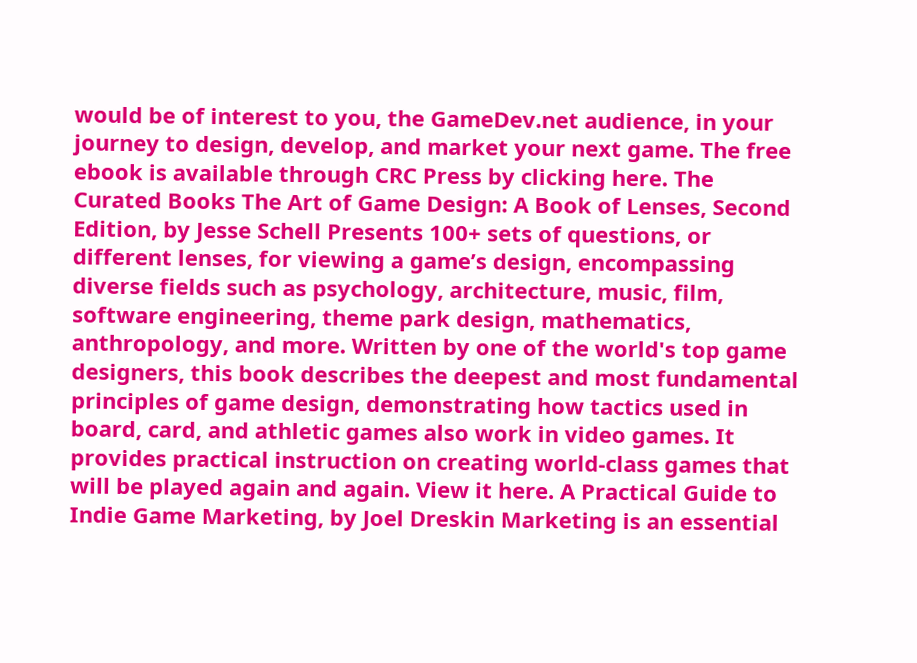would be of interest to you, the GameDev.net audience, in your journey to design, develop, and market your next game. The free ebook is available through CRC Press by clicking here. The Curated Books The Art of Game Design: A Book of Lenses, Second Edition, by Jesse Schell Presents 100+ sets of questions, or different lenses, for viewing a game’s design, encompassing diverse fields such as psychology, architecture, music, film, software engineering, theme park design, mathematics, anthropology, and more. Written by one of the world's top game designers, this book describes the deepest and most fundamental principles of game design, demonstrating how tactics used in board, card, and athletic games also work in video games. It provides practical instruction on creating world-class games that will be played again and again. View it here. A Practical Guide to Indie Game Marketing, by Joel Dreskin Marketing is an essential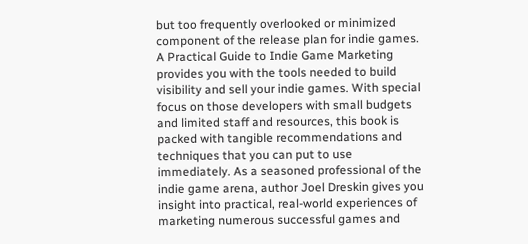but too frequently overlooked or minimized component of the release plan for indie games. A Practical Guide to Indie Game Marketing provides you with the tools needed to build visibility and sell your indie games. With special focus on those developers with small budgets and limited staff and resources, this book is packed with tangible recommendations and techniques that you can put to use immediately. As a seasoned professional of the indie game arena, author Joel Dreskin gives you insight into practical, real-world experiences of marketing numerous successful games and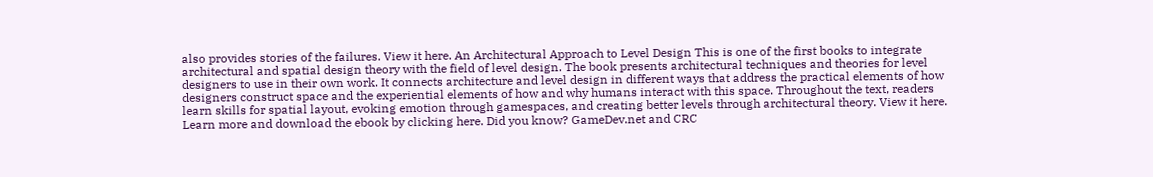also provides stories of the failures. View it here. An Architectural Approach to Level Design This is one of the first books to integrate architectural and spatial design theory with the field of level design. The book presents architectural techniques and theories for level designers to use in their own work. It connects architecture and level design in different ways that address the practical elements of how designers construct space and the experiential elements of how and why humans interact with this space. Throughout the text, readers learn skills for spatial layout, evoking emotion through gamespaces, and creating better levels through architectural theory. View it here. Learn more and download the ebook by clicking here. Did you know? GameDev.net and CRC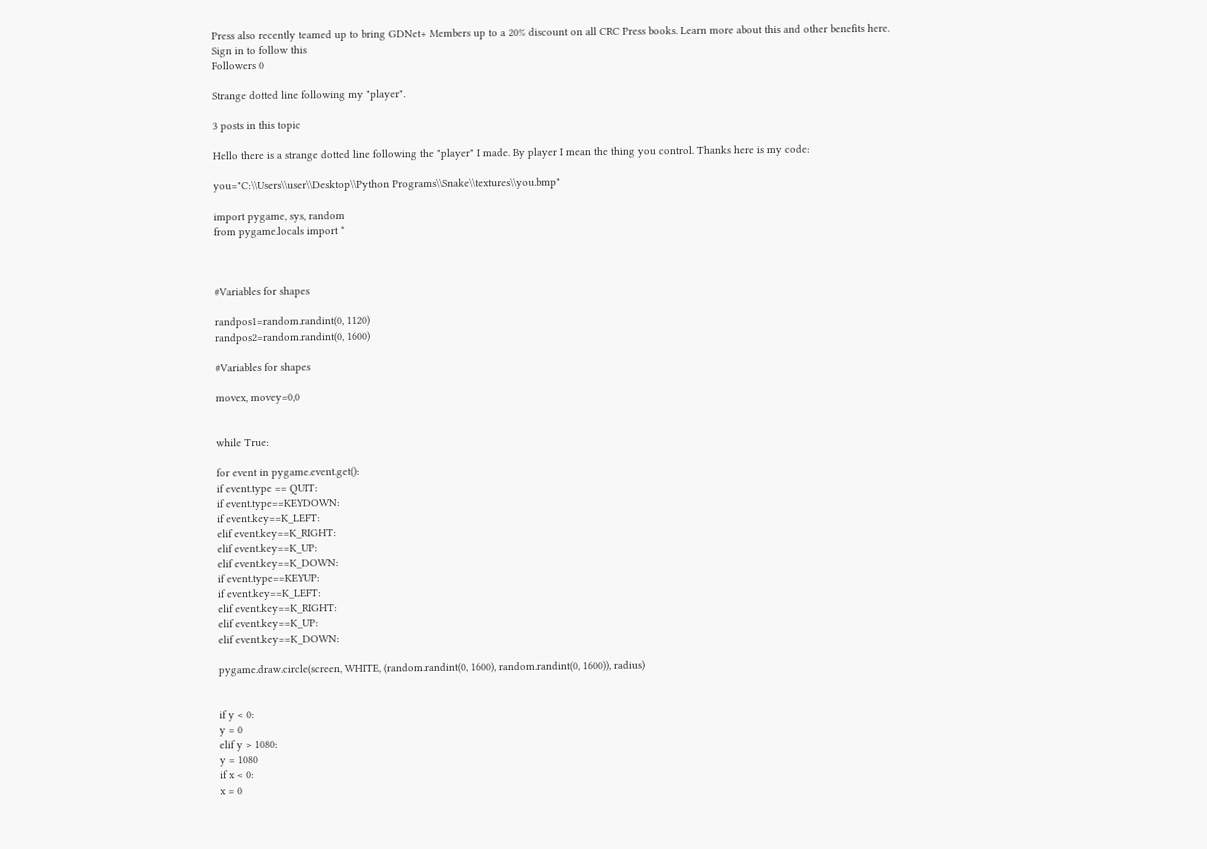Press also recently teamed up to bring GDNet+ Members up to a 20% discount on all CRC Press books. Learn more about this and other benefits here.
Sign in to follow this
Followers 0

Strange dotted line following my "player".

3 posts in this topic

Hello there is a strange dotted line following the "player" I made. By player I mean the thing you control. Thanks here is my code:

you="C:\\Users\\user\\Desktop\\Python Programs\\Snake\\textures\\you.bmp"

import pygame, sys, random
from pygame.locals import *



#Variables for shapes

randpos1=random.randint(0, 1120)
randpos2=random.randint(0, 1600)

#Variables for shapes

movex, movey=0,0


while True:

for event in pygame.event.get():
if event.type == QUIT:
if event.type==KEYDOWN:
if event.key==K_LEFT:
elif event.key==K_RIGHT:
elif event.key==K_UP:
elif event.key==K_DOWN:
if event.type==KEYUP:
if event.key==K_LEFT:
elif event.key==K_RIGHT:
elif event.key==K_UP:
elif event.key==K_DOWN:

pygame.draw.circle(screen, WHITE, (random.randint(0, 1600), random.randint(0, 1600)), radius)


if y < 0:
y = 0
elif y > 1080:
y = 1080
if x < 0:
x = 0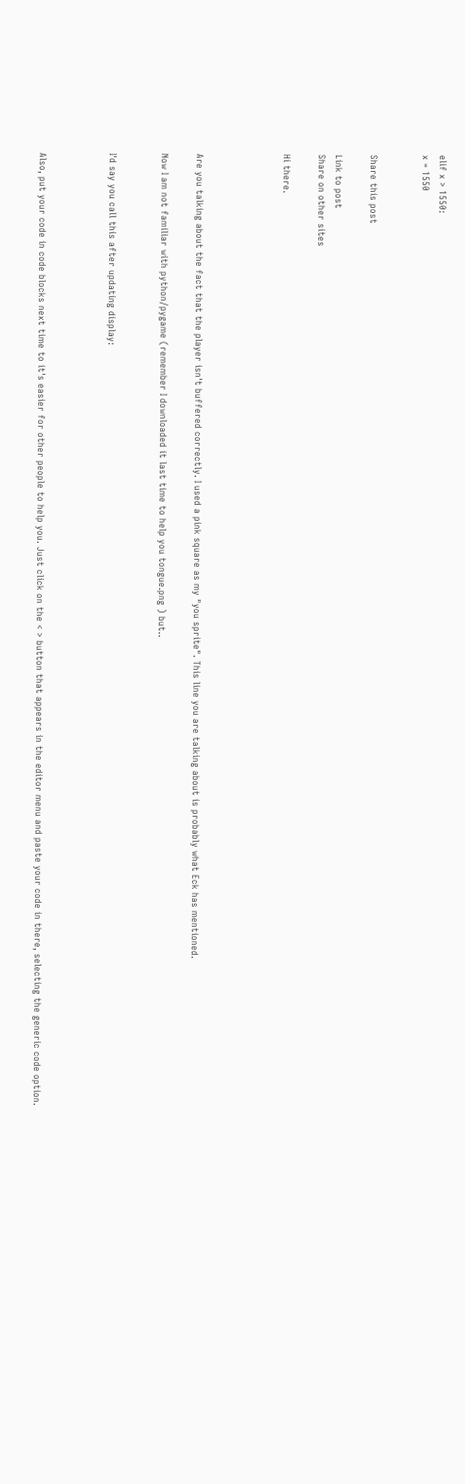elif x > 1550:
x = 1550


Share this post

Link to post
Share on other sites

Hi there.




Are you talking about the fact that the player isn't buffered correctly. I used a pink square as my "you sprite". This line you are talking about is probably what Eck has mentioned.

Now I am not familiar with python/pygame (remember I downloaded it last time to help you tongue.png ) but..


I'd say you call this after updating display:



Also, put your code in code blocks next time to it's easier for other people to help you. Just click on the < > button that appears in the editor menu and paste your code in there, selecting the generic code option.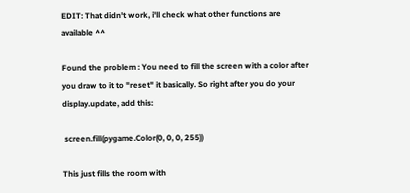EDIT: That didn't work, i'll check what other functions are available ^^

Found the problem : You need to fill the screen with a color after you draw to it to "reset" it basically. So right after you do your display.update, add this:

 screen.fill(pygame.Color(0, 0, 0, 255))

This just fills the room with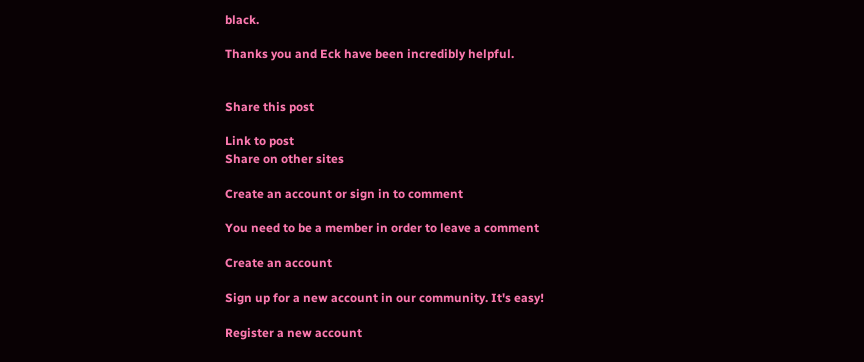black.

Thanks you and Eck have been incredibly helpful.


Share this post

Link to post
Share on other sites

Create an account or sign in to comment

You need to be a member in order to leave a comment

Create an account

Sign up for a new account in our community. It's easy!

Register a new account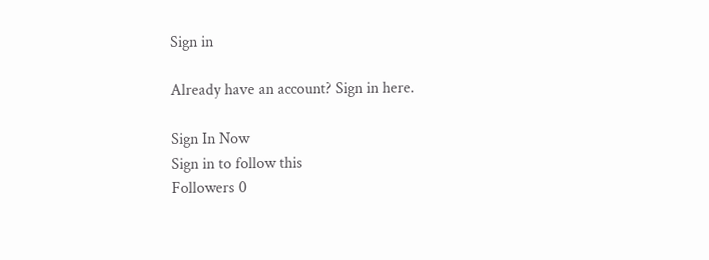Sign in

Already have an account? Sign in here.

Sign In Now
Sign in to follow this
Followers 0